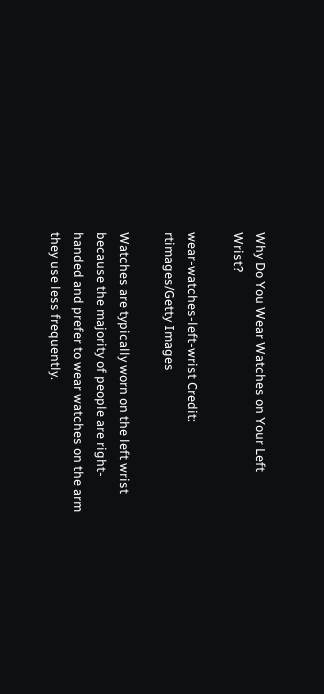Why Do You Wear Watches on Your Left Wrist?

wear-watches-left-wrist Credit: rtimages/Getty Images

Watches are typically worn on the left wrist because the majority of people are right-handed and prefer to wear watches on the arm they use less frequently.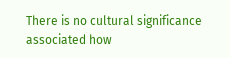There is no cultural significance associated how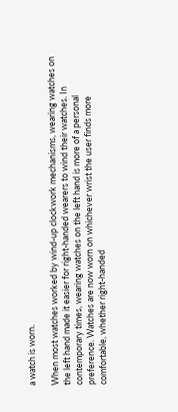a watch is worn.

When most watches worked by wind-up clockwork mechanisms, wearing watches on the left hand made it easier for right-handed wearers to wind their watches. In contemporary times, wearing watches on the left hand is more of a personal preference. Watches are now worn on whichever wrist the user finds more comfortable, whether right-handed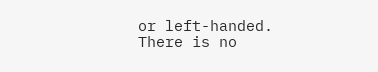or left-handed. There is no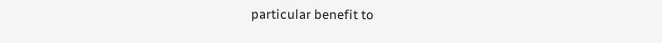particular benefit to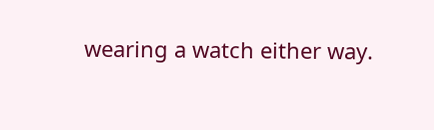wearing a watch either way.